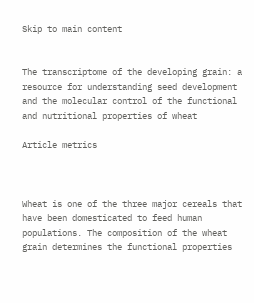Skip to main content


The transcriptome of the developing grain: a resource for understanding seed development and the molecular control of the functional and nutritional properties of wheat

Article metrics



Wheat is one of the three major cereals that have been domesticated to feed human populations. The composition of the wheat grain determines the functional properties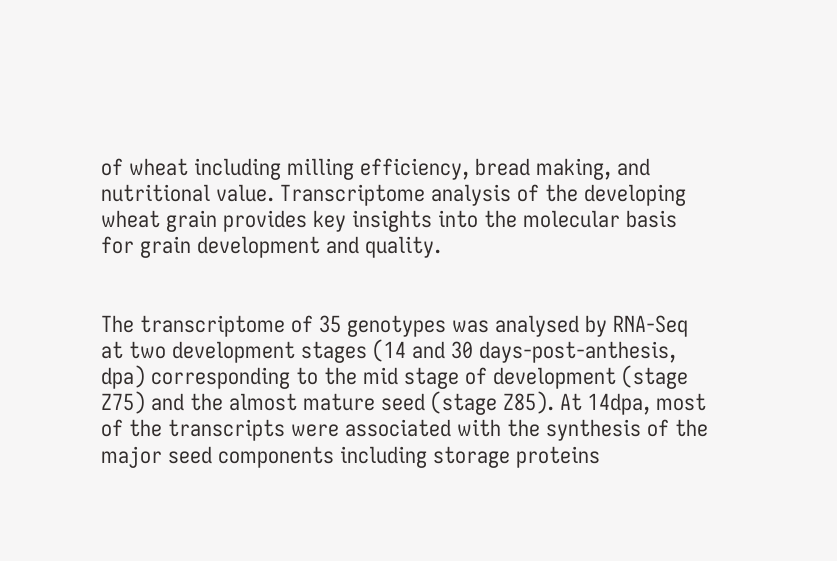of wheat including milling efficiency, bread making, and nutritional value. Transcriptome analysis of the developing wheat grain provides key insights into the molecular basis for grain development and quality.


The transcriptome of 35 genotypes was analysed by RNA-Seq at two development stages (14 and 30 days-post-anthesis, dpa) corresponding to the mid stage of development (stage Z75) and the almost mature seed (stage Z85). At 14dpa, most of the transcripts were associated with the synthesis of the major seed components including storage proteins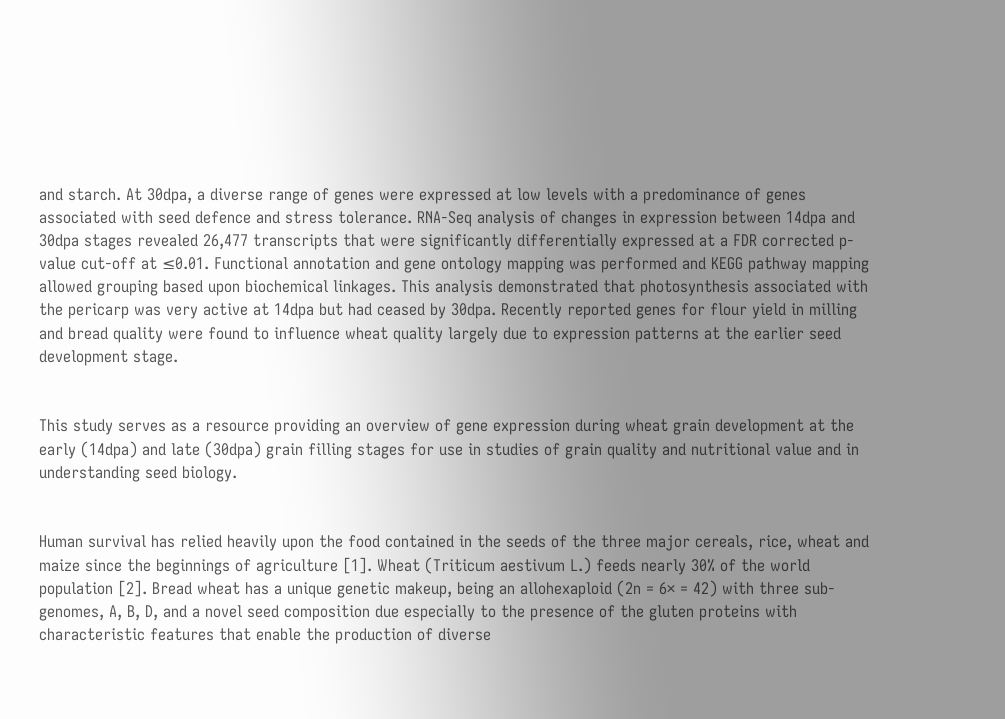and starch. At 30dpa, a diverse range of genes were expressed at low levels with a predominance of genes associated with seed defence and stress tolerance. RNA-Seq analysis of changes in expression between 14dpa and 30dpa stages revealed 26,477 transcripts that were significantly differentially expressed at a FDR corrected p-value cut-off at ≤0.01. Functional annotation and gene ontology mapping was performed and KEGG pathway mapping allowed grouping based upon biochemical linkages. This analysis demonstrated that photosynthesis associated with the pericarp was very active at 14dpa but had ceased by 30dpa. Recently reported genes for flour yield in milling and bread quality were found to influence wheat quality largely due to expression patterns at the earlier seed development stage.


This study serves as a resource providing an overview of gene expression during wheat grain development at the early (14dpa) and late (30dpa) grain filling stages for use in studies of grain quality and nutritional value and in understanding seed biology.


Human survival has relied heavily upon the food contained in the seeds of the three major cereals, rice, wheat and maize since the beginnings of agriculture [1]. Wheat (Triticum aestivum L.) feeds nearly 30% of the world population [2]. Bread wheat has a unique genetic makeup, being an allohexaploid (2n = 6× = 42) with three sub-genomes, A, B, D, and a novel seed composition due especially to the presence of the gluten proteins with characteristic features that enable the production of diverse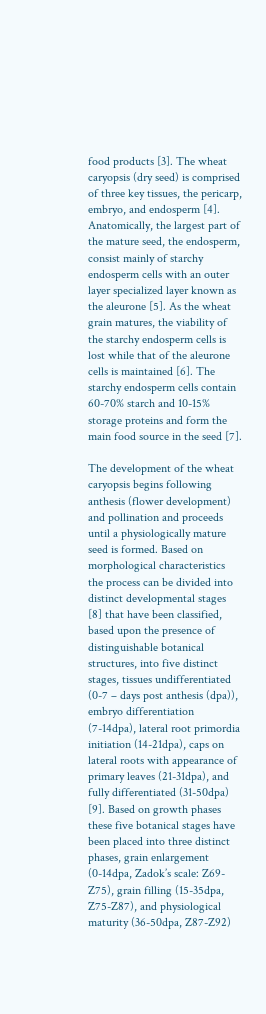food products [3]. The wheat caryopsis (dry seed) is comprised of three key tissues, the pericarp, embryo, and endosperm [4]. Anatomically, the largest part of the mature seed, the endosperm, consist mainly of starchy endosperm cells with an outer layer specialized layer known as the aleurone [5]. As the wheat grain matures, the viability of the starchy endosperm cells is lost while that of the aleurone cells is maintained [6]. The starchy endosperm cells contain 60-70% starch and 10-15% storage proteins and form the main food source in the seed [7].

The development of the wheat caryopsis begins following anthesis (flower development) and pollination and proceeds until a physiologically mature seed is formed. Based on morphological characteristics the process can be divided into distinct developmental stages [8] that have been classified, based upon the presence of distinguishable botanical structures, into five distinct stages, tissues undifferentiated (0-7 – days post anthesis (dpa)), embryo differentiation (7-14dpa), lateral root primordia initiation (14-21dpa), caps on lateral roots with appearance of primary leaves (21-31dpa), and fully differentiated (31-50dpa) [9]. Based on growth phases these five botanical stages have been placed into three distinct phases, grain enlargement (0-14dpa, Zadok’s scale: Z69-Z75), grain filling (15-35dpa, Z75-Z87), and physiological maturity (36-50dpa, Z87-Z92)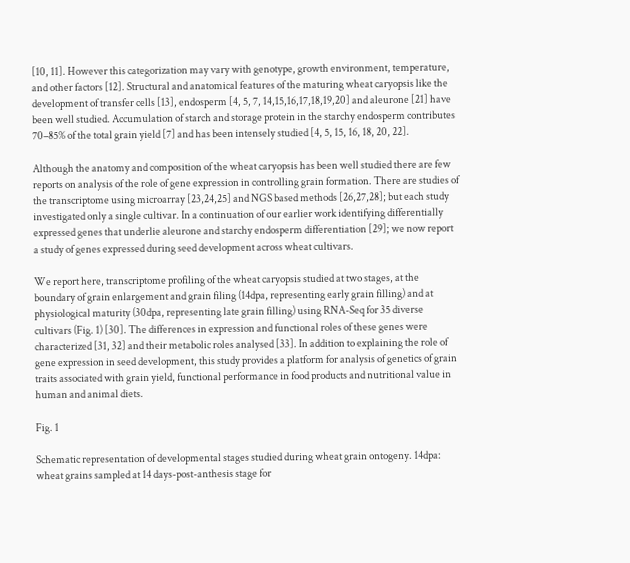[10, 11]. However this categorization may vary with genotype, growth environment, temperature, and other factors [12]. Structural and anatomical features of the maturing wheat caryopsis like the development of transfer cells [13], endosperm [4, 5, 7, 14,15,16,17,18,19,20] and aleurone [21] have been well studied. Accumulation of starch and storage protein in the starchy endosperm contributes 70–85% of the total grain yield [7] and has been intensely studied [4, 5, 15, 16, 18, 20, 22].

Although the anatomy and composition of the wheat caryopsis has been well studied there are few reports on analysis of the role of gene expression in controlling grain formation. There are studies of the transcriptome using microarray [23,24,25] and NGS based methods [26,27,28]; but each study investigated only a single cultivar. In a continuation of our earlier work identifying differentially expressed genes that underlie aleurone and starchy endosperm differentiation [29]; we now report a study of genes expressed during seed development across wheat cultivars.

We report here, transcriptome profiling of the wheat caryopsis studied at two stages, at the boundary of grain enlargement and grain filing (14dpa, representing early grain filling) and at physiological maturity (30dpa, representing late grain filling) using RNA-Seq for 35 diverse cultivars (Fig. 1) [30]. The differences in expression and functional roles of these genes were characterized [31, 32] and their metabolic roles analysed [33]. In addition to explaining the role of gene expression in seed development, this study provides a platform for analysis of genetics of grain traits associated with grain yield, functional performance in food products and nutritional value in human and animal diets.

Fig. 1

Schematic representation of developmental stages studied during wheat grain ontogeny. 14dpa: wheat grains sampled at 14 days-post-anthesis stage for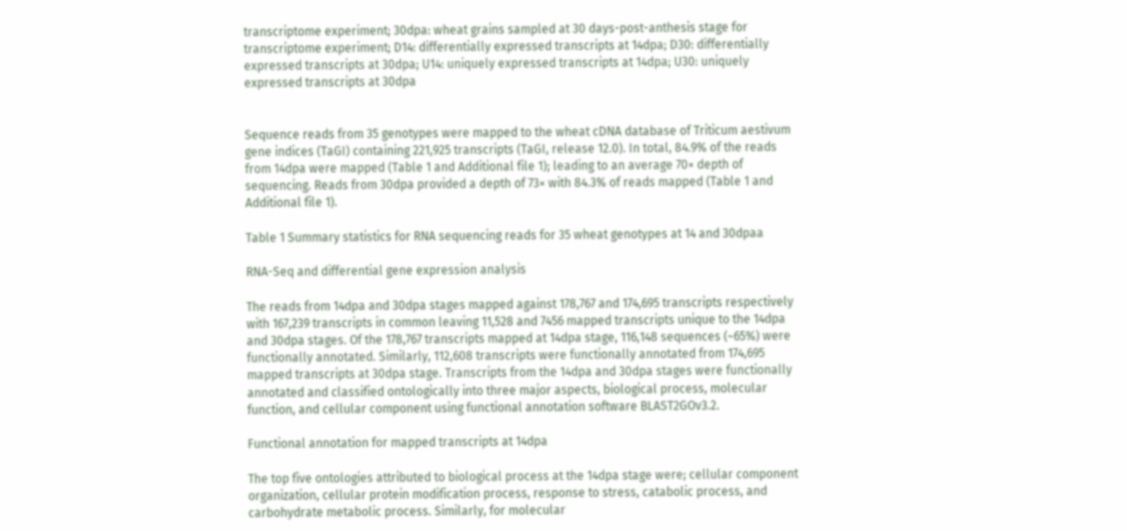transcriptome experiment; 30dpa: wheat grains sampled at 30 days-post-anthesis stage for transcriptome experiment; D14: differentially expressed transcripts at 14dpa; D30: differentially expressed transcripts at 30dpa; U14: uniquely expressed transcripts at 14dpa; U30: uniquely expressed transcripts at 30dpa


Sequence reads from 35 genotypes were mapped to the wheat cDNA database of Triticum aestivum gene indices (TaGI) containing 221,925 transcripts (TaGI, release 12.0). In total, 84.9% of the reads from 14dpa were mapped (Table 1 and Additional file 1); leading to an average 70× depth of sequencing. Reads from 30dpa provided a depth of 73× with 84.3% of reads mapped (Table 1 and Additional file 1).

Table 1 Summary statistics for RNA sequencing reads for 35 wheat genotypes at 14 and 30dpaa

RNA-Seq and differential gene expression analysis

The reads from 14dpa and 30dpa stages mapped against 178,767 and 174,695 transcripts respectively with 167,239 transcripts in common leaving 11,528 and 7456 mapped transcripts unique to the 14dpa and 30dpa stages. Of the 178,767 transcripts mapped at 14dpa stage, 116,148 sequences (~65%) were functionally annotated. Similarly, 112,608 transcripts were functionally annotated from 174,695 mapped transcripts at 30dpa stage. Transcripts from the 14dpa and 30dpa stages were functionally annotated and classified ontologically into three major aspects, biological process, molecular function, and cellular component using functional annotation software BLAST2GOv3.2.

Functional annotation for mapped transcripts at 14dpa

The top five ontologies attributed to biological process at the 14dpa stage were; cellular component organization, cellular protein modification process, response to stress, catabolic process, and carbohydrate metabolic process. Similarly, for molecular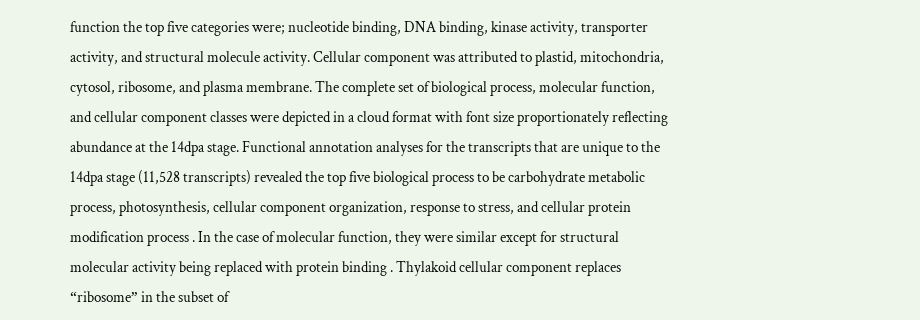function the top five categories were; nucleotide binding, DNA binding, kinase activity, transporter activity, and structural molecule activity. Cellular component was attributed to plastid, mitochondria, cytosol, ribosome, and plasma membrane. The complete set of biological process, molecular function, and cellular component classes were depicted in a cloud format with font size proportionately reflecting abundance at the 14dpa stage. Functional annotation analyses for the transcripts that are unique to the 14dpa stage (11,528 transcripts) revealed the top five biological process to be carbohydrate metabolic process, photosynthesis, cellular component organization, response to stress, and cellular protein modification process . In the case of molecular function, they were similar except for structural molecular activity being replaced with protein binding . Thylakoid cellular component replaces “ribosome” in the subset of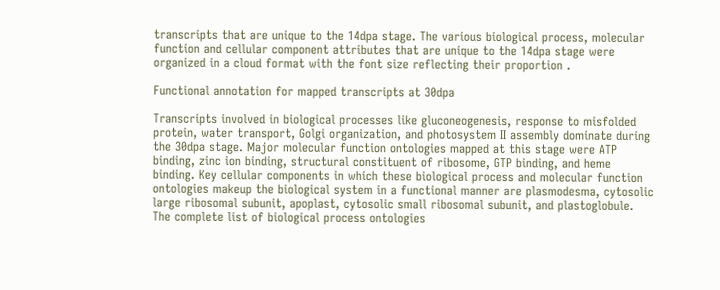transcripts that are unique to the 14dpa stage. The various biological process, molecular function and cellular component attributes that are unique to the 14dpa stage were organized in a cloud format with the font size reflecting their proportion .

Functional annotation for mapped transcripts at 30dpa

Transcripts involved in biological processes like gluconeogenesis, response to misfolded protein, water transport, Golgi organization, and photosystem II assembly dominate during the 30dpa stage. Major molecular function ontologies mapped at this stage were ATP binding, zinc ion binding, structural constituent of ribosome, GTP binding, and heme binding. Key cellular components in which these biological process and molecular function ontologies makeup the biological system in a functional manner are plasmodesma, cytosolic large ribosomal subunit, apoplast, cytosolic small ribosomal subunit, and plastoglobule. The complete list of biological process ontologies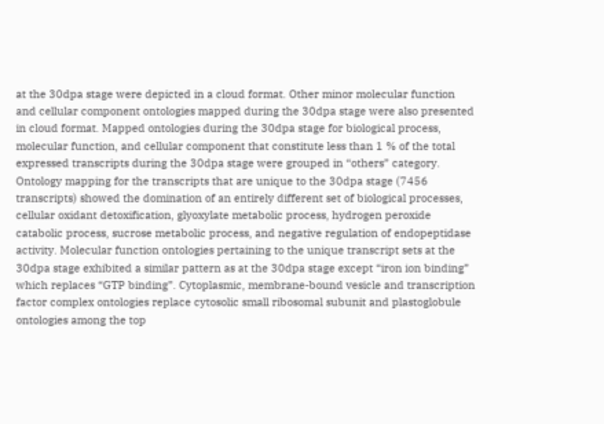at the 30dpa stage were depicted in a cloud format. Other minor molecular function and cellular component ontologies mapped during the 30dpa stage were also presented in cloud format. Mapped ontologies during the 30dpa stage for biological process, molecular function, and cellular component that constitute less than 1 % of the total expressed transcripts during the 30dpa stage were grouped in “others” category. Ontology mapping for the transcripts that are unique to the 30dpa stage (7456 transcripts) showed the domination of an entirely different set of biological processes, cellular oxidant detoxification, glyoxylate metabolic process, hydrogen peroxide catabolic process, sucrose metabolic process, and negative regulation of endopeptidase activity. Molecular function ontologies pertaining to the unique transcript sets at the 30dpa stage exhibited a similar pattern as at the 30dpa stage except “iron ion binding” which replaces “GTP binding”. Cytoplasmic, membrane-bound vesicle and transcription factor complex ontologies replace cytosolic small ribosomal subunit and plastoglobule ontologies among the top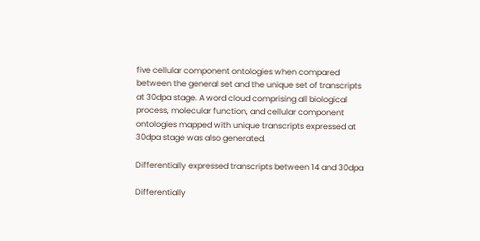five cellular component ontologies when compared between the general set and the unique set of transcripts at 30dpa stage. A word cloud comprising all biological process, molecular function, and cellular component ontologies mapped with unique transcripts expressed at 30dpa stage was also generated.

Differentially expressed transcripts between 14 and 30dpa

Differentially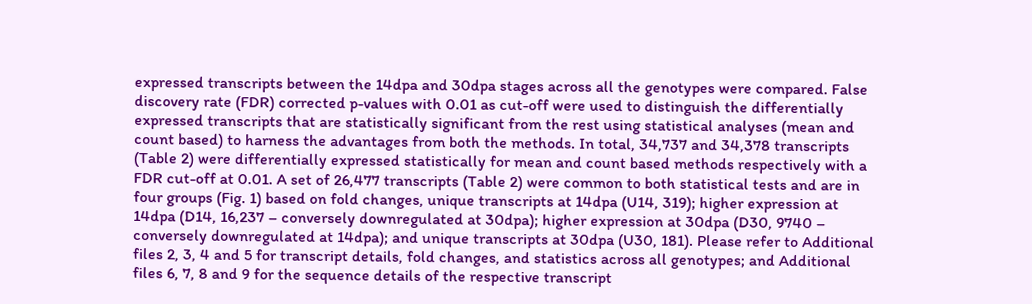expressed transcripts between the 14dpa and 30dpa stages across all the genotypes were compared. False discovery rate (FDR) corrected p-values with 0.01 as cut-off were used to distinguish the differentially expressed transcripts that are statistically significant from the rest using statistical analyses (mean and count based) to harness the advantages from both the methods. In total, 34,737 and 34,378 transcripts (Table 2) were differentially expressed statistically for mean and count based methods respectively with a FDR cut-off at 0.01. A set of 26,477 transcripts (Table 2) were common to both statistical tests and are in four groups (Fig. 1) based on fold changes, unique transcripts at 14dpa (U14, 319); higher expression at 14dpa (D14, 16,237 – conversely downregulated at 30dpa); higher expression at 30dpa (D30, 9740 – conversely downregulated at 14dpa); and unique transcripts at 30dpa (U30, 181). Please refer to Additional files 2, 3, 4 and 5 for transcript details, fold changes, and statistics across all genotypes; and Additional files 6, 7, 8 and 9 for the sequence details of the respective transcript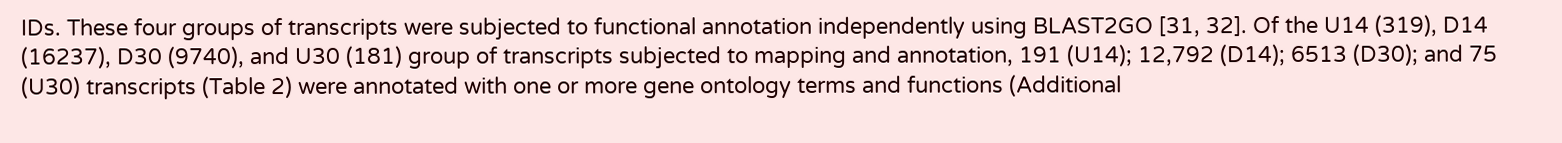IDs. These four groups of transcripts were subjected to functional annotation independently using BLAST2GO [31, 32]. Of the U14 (319), D14 (16237), D30 (9740), and U30 (181) group of transcripts subjected to mapping and annotation, 191 (U14); 12,792 (D14); 6513 (D30); and 75 (U30) transcripts (Table 2) were annotated with one or more gene ontology terms and functions (Additional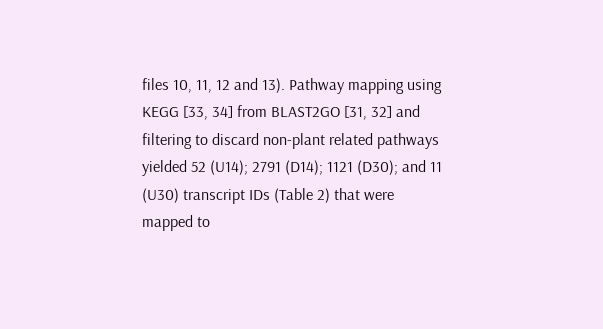files 10, 11, 12 and 13). Pathway mapping using KEGG [33, 34] from BLAST2GO [31, 32] and filtering to discard non-plant related pathways yielded 52 (U14); 2791 (D14); 1121 (D30); and 11 (U30) transcript IDs (Table 2) that were mapped to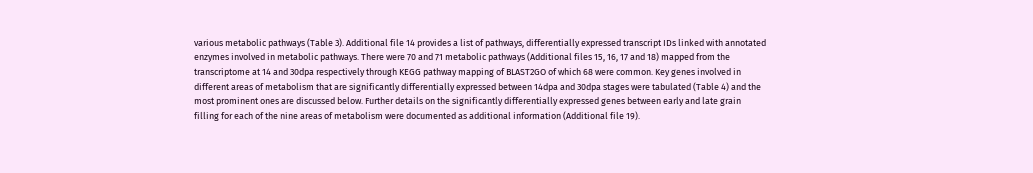various metabolic pathways (Table 3). Additional file 14 provides a list of pathways, differentially expressed transcript IDs linked with annotated enzymes involved in metabolic pathways. There were 70 and 71 metabolic pathways (Additional files 15, 16, 17 and 18) mapped from the transcriptome at 14 and 30dpa respectively through KEGG pathway mapping of BLAST2GO of which 68 were common. Key genes involved in different areas of metabolism that are significantly differentially expressed between 14dpa and 30dpa stages were tabulated (Table 4) and the most prominent ones are discussed below. Further details on the significantly differentially expressed genes between early and late grain filling for each of the nine areas of metabolism were documented as additional information (Additional file 19).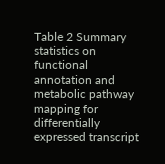Table 2 Summary statistics on functional annotation and metabolic pathway mapping for differentially expressed transcript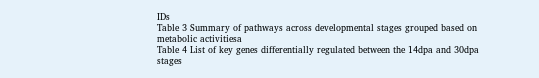IDs
Table 3 Summary of pathways across developmental stages grouped based on metabolic activitiesa
Table 4 List of key genes differentially regulated between the 14dpa and 30dpa stages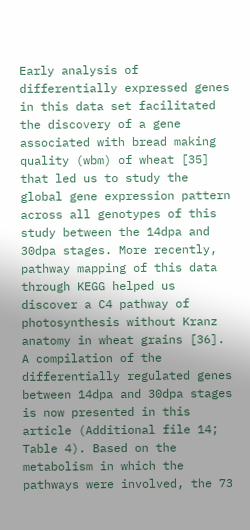Early analysis of differentially expressed genes in this data set facilitated the discovery of a gene associated with bread making quality (wbm) of wheat [35] that led us to study the global gene expression pattern across all genotypes of this study between the 14dpa and 30dpa stages. More recently, pathway mapping of this data through KEGG helped us discover a C4 pathway of photosynthesis without Kranz anatomy in wheat grains [36]. A compilation of the differentially regulated genes between 14dpa and 30dpa stages is now presented in this article (Additional file 14; Table 4). Based on the metabolism in which the pathways were involved, the 73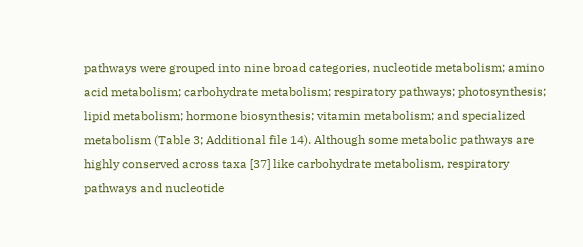pathways were grouped into nine broad categories, nucleotide metabolism; amino acid metabolism; carbohydrate metabolism; respiratory pathways; photosynthesis; lipid metabolism; hormone biosynthesis; vitamin metabolism; and specialized metabolism (Table 3; Additional file 14). Although some metabolic pathways are highly conserved across taxa [37] like carbohydrate metabolism, respiratory pathways and nucleotide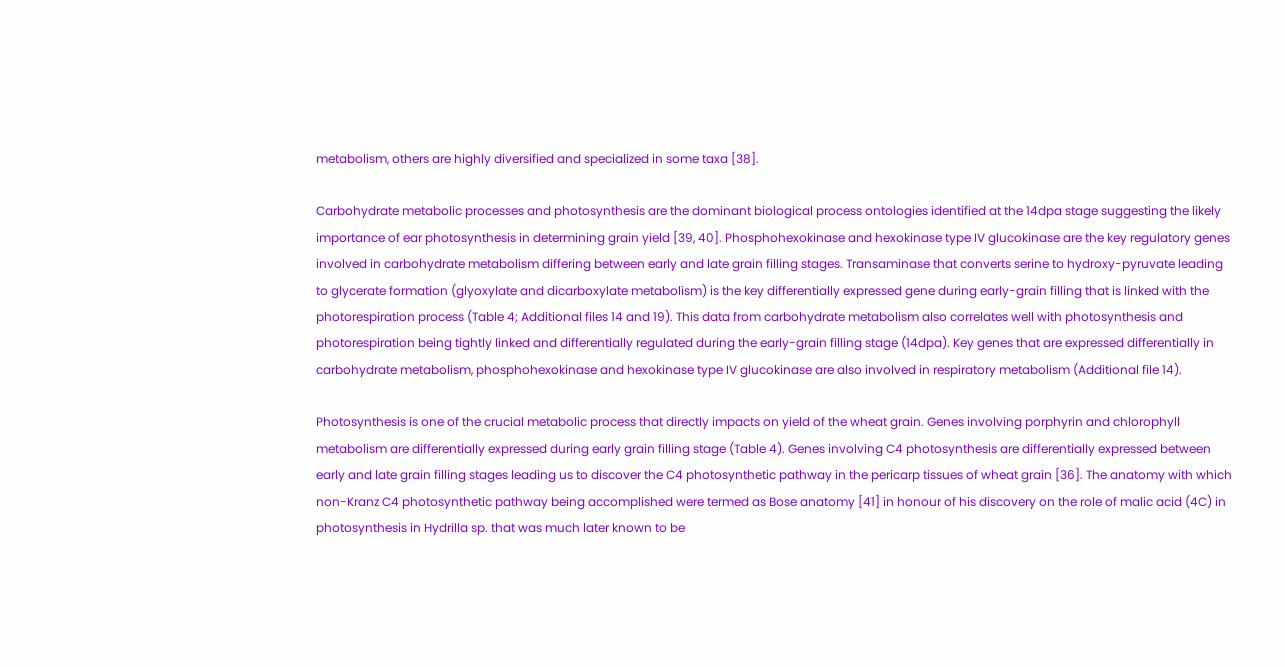metabolism, others are highly diversified and specialized in some taxa [38].

Carbohydrate metabolic processes and photosynthesis are the dominant biological process ontologies identified at the 14dpa stage suggesting the likely importance of ear photosynthesis in determining grain yield [39, 40]. Phosphohexokinase and hexokinase type IV glucokinase are the key regulatory genes involved in carbohydrate metabolism differing between early and late grain filling stages. Transaminase that converts serine to hydroxy-pyruvate leading to glycerate formation (glyoxylate and dicarboxylate metabolism) is the key differentially expressed gene during early-grain filling that is linked with the photorespiration process (Table 4; Additional files 14 and 19). This data from carbohydrate metabolism also correlates well with photosynthesis and photorespiration being tightly linked and differentially regulated during the early-grain filling stage (14dpa). Key genes that are expressed differentially in carbohydrate metabolism, phosphohexokinase and hexokinase type IV glucokinase are also involved in respiratory metabolism (Additional file 14).

Photosynthesis is one of the crucial metabolic process that directly impacts on yield of the wheat grain. Genes involving porphyrin and chlorophyll metabolism are differentially expressed during early grain filling stage (Table 4). Genes involving C4 photosynthesis are differentially expressed between early and late grain filling stages leading us to discover the C4 photosynthetic pathway in the pericarp tissues of wheat grain [36]. The anatomy with which non-Kranz C4 photosynthetic pathway being accomplished were termed as Bose anatomy [41] in honour of his discovery on the role of malic acid (4C) in photosynthesis in Hydrilla sp. that was much later known to be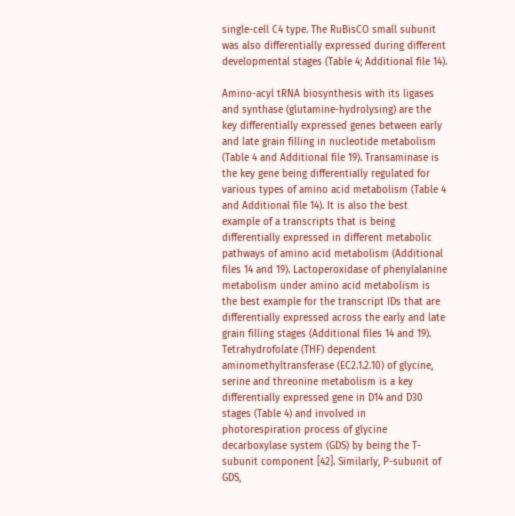single-cell C4 type. The RuBisCO small subunit was also differentially expressed during different developmental stages (Table 4; Additional file 14).

Amino-acyl tRNA biosynthesis with its ligases and synthase (glutamine-hydrolysing) are the key differentially expressed genes between early and late grain filling in nucleotide metabolism (Table 4 and Additional file 19). Transaminase is the key gene being differentially regulated for various types of amino acid metabolism (Table 4 and Additional file 14). It is also the best example of a transcripts that is being differentially expressed in different metabolic pathways of amino acid metabolism (Additional files 14 and 19). Lactoperoxidase of phenylalanine metabolism under amino acid metabolism is the best example for the transcript IDs that are differentially expressed across the early and late grain filling stages (Additional files 14 and 19). Tetrahydrofolate (THF) dependent aminomethyltransferase (EC2.1.2.10) of glycine, serine and threonine metabolism is a key differentially expressed gene in D14 and D30 stages (Table 4) and involved in photorespiration process of glycine decarboxylase system (GDS) by being the T-subunit component [42]. Similarly, P-subunit of GDS,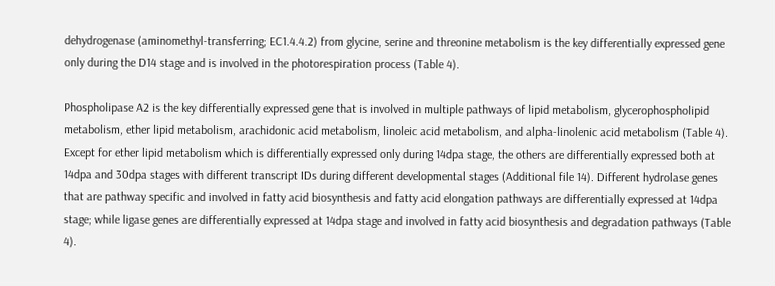dehydrogenase (aminomethyl-transferring; EC1.4.4.2) from glycine, serine and threonine metabolism is the key differentially expressed gene only during the D14 stage and is involved in the photorespiration process (Table 4).

Phospholipase A2 is the key differentially expressed gene that is involved in multiple pathways of lipid metabolism, glycerophospholipid metabolism, ether lipid metabolism, arachidonic acid metabolism, linoleic acid metabolism, and alpha-linolenic acid metabolism (Table 4). Except for ether lipid metabolism which is differentially expressed only during 14dpa stage, the others are differentially expressed both at 14dpa and 30dpa stages with different transcript IDs during different developmental stages (Additional file 14). Different hydrolase genes that are pathway specific and involved in fatty acid biosynthesis and fatty acid elongation pathways are differentially expressed at 14dpa stage; while ligase genes are differentially expressed at 14dpa stage and involved in fatty acid biosynthesis and degradation pathways (Table 4).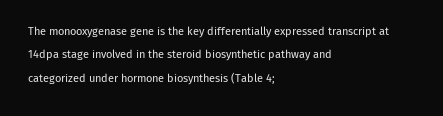The monooxygenase gene is the key differentially expressed transcript at 14dpa stage involved in the steroid biosynthetic pathway and categorized under hormone biosynthesis (Table 4;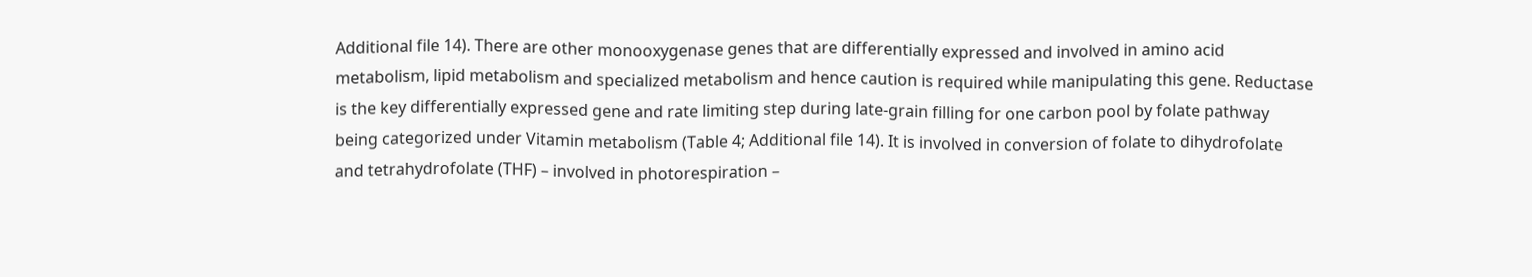Additional file 14). There are other monooxygenase genes that are differentially expressed and involved in amino acid metabolism, lipid metabolism and specialized metabolism and hence caution is required while manipulating this gene. Reductase is the key differentially expressed gene and rate limiting step during late-grain filling for one carbon pool by folate pathway being categorized under Vitamin metabolism (Table 4; Additional file 14). It is involved in conversion of folate to dihydrofolate and tetrahydrofolate (THF) – involved in photorespiration –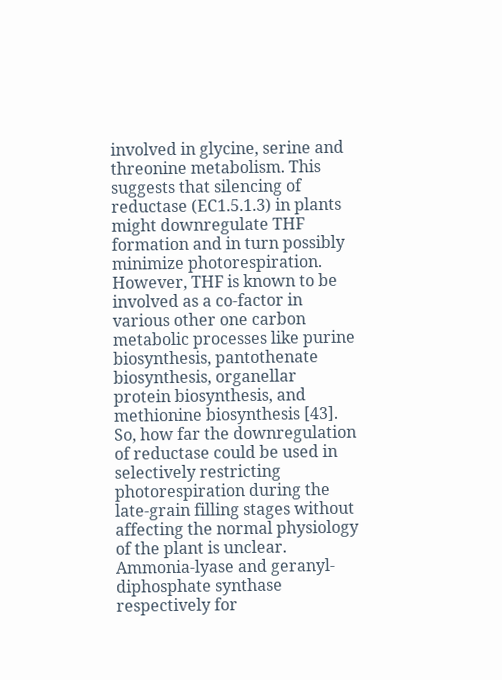involved in glycine, serine and threonine metabolism. This suggests that silencing of reductase (EC1.5.1.3) in plants might downregulate THF formation and in turn possibly minimize photorespiration. However, THF is known to be involved as a co-factor in various other one carbon metabolic processes like purine biosynthesis, pantothenate biosynthesis, organellar protein biosynthesis, and methionine biosynthesis [43]. So, how far the downregulation of reductase could be used in selectively restricting photorespiration during the late-grain filling stages without affecting the normal physiology of the plant is unclear. Ammonia-lyase and geranyl-diphosphate synthase respectively for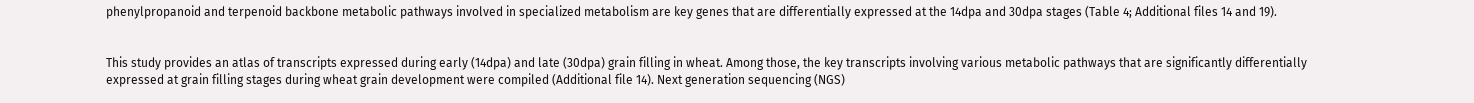phenylpropanoid and terpenoid backbone metabolic pathways involved in specialized metabolism are key genes that are differentially expressed at the 14dpa and 30dpa stages (Table 4; Additional files 14 and 19).


This study provides an atlas of transcripts expressed during early (14dpa) and late (30dpa) grain filling in wheat. Among those, the key transcripts involving various metabolic pathways that are significantly differentially expressed at grain filling stages during wheat grain development were compiled (Additional file 14). Next generation sequencing (NGS)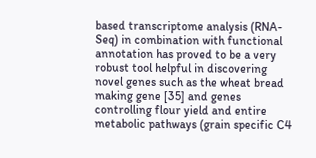based transcriptome analysis (RNA-Seq) in combination with functional annotation has proved to be a very robust tool helpful in discovering novel genes such as the wheat bread making gene [35] and genes controlling flour yield and entire metabolic pathways (grain specific C4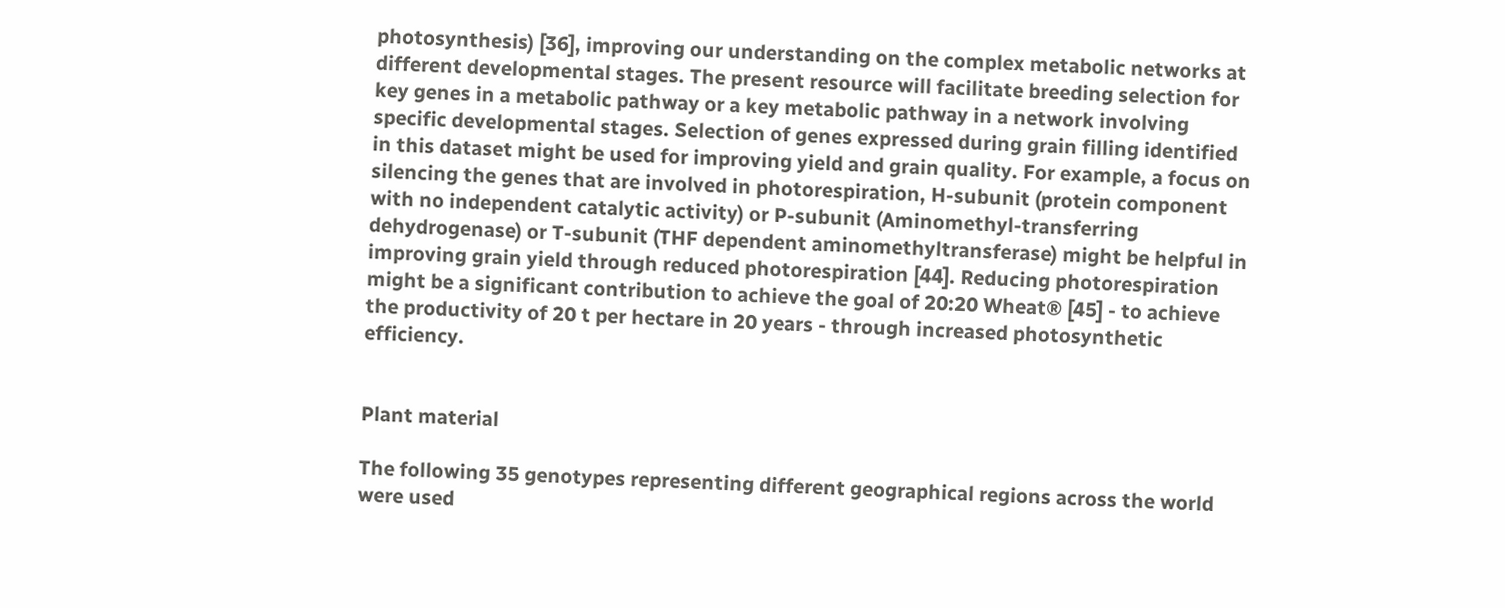photosynthesis) [36], improving our understanding on the complex metabolic networks at different developmental stages. The present resource will facilitate breeding selection for key genes in a metabolic pathway or a key metabolic pathway in a network involving specific developmental stages. Selection of genes expressed during grain filling identified in this dataset might be used for improving yield and grain quality. For example, a focus on silencing the genes that are involved in photorespiration, H-subunit (protein component with no independent catalytic activity) or P-subunit (Aminomethyl-transferring dehydrogenase) or T-subunit (THF dependent aminomethyltransferase) might be helpful in improving grain yield through reduced photorespiration [44]. Reducing photorespiration might be a significant contribution to achieve the goal of 20:20 Wheat® [45] - to achieve the productivity of 20 t per hectare in 20 years - through increased photosynthetic efficiency.


Plant material

The following 35 genotypes representing different geographical regions across the world were used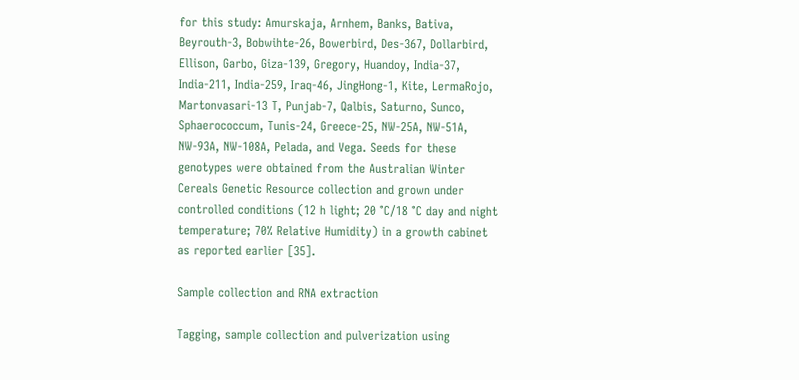for this study: Amurskaja, Arnhem, Banks, Bativa, Beyrouth-3, Bobwihte-26, Bowerbird, Des-367, Dollarbird, Ellison, Garbo, Giza-139, Gregory, Huandoy, India-37, India-211, India-259, Iraq-46, JingHong-1, Kite, LermaRojo, Martonvasari-13 T, Punjab-7, Qalbis, Saturno, Sunco, Sphaerococcum, Tunis-24, Greece-25, NW-25A, NW-51A, NW-93A, NW-108A, Pelada, and Vega. Seeds for these genotypes were obtained from the Australian Winter Cereals Genetic Resource collection and grown under controlled conditions (12 h light; 20 °C/18 °C day and night temperature; 70% Relative Humidity) in a growth cabinet as reported earlier [35].

Sample collection and RNA extraction

Tagging, sample collection and pulverization using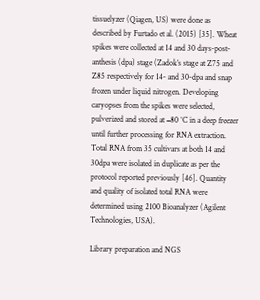tissuelyzer (Qiagen, US) were done as described by Furtado et al. (2015) [35]. Wheat spikes were collected at 14 and 30 days-post-anthesis (dpa) stage (Zadok’s stage at Z75 and Z85 respectively for 14- and 30-dpa and snap frozen under liquid nitrogen. Developing caryopses from the spikes were selected, pulverized and stored at −80 °C in a deep freezer until further processing for RNA extraction. Total RNA from 35 cultivars at both 14 and 30dpa were isolated in duplicate as per the protocol reported previously [46]. Quantity and quality of isolated total RNA were determined using 2100 Bioanalyzer (Agilent Technologies, USA).

Library preparation and NGS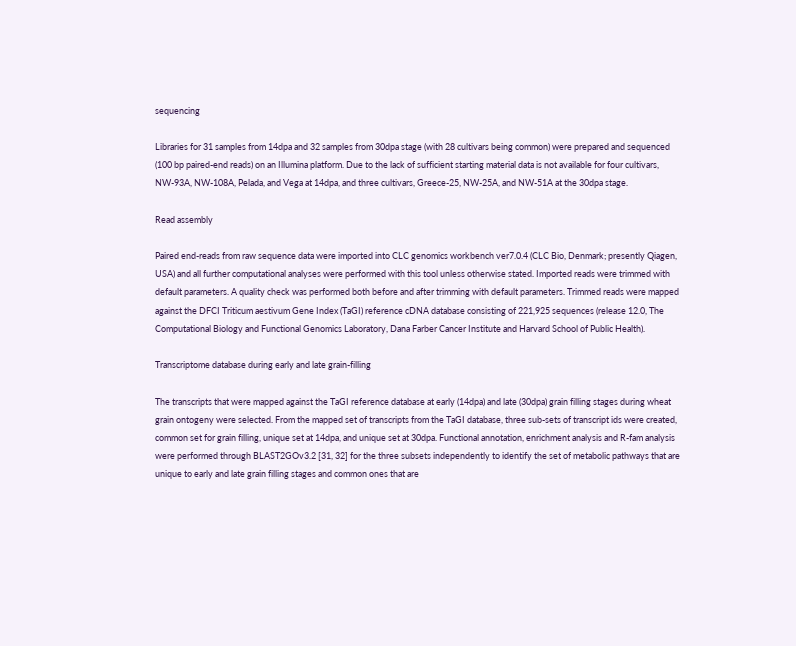sequencing

Libraries for 31 samples from 14dpa and 32 samples from 30dpa stage (with 28 cultivars being common) were prepared and sequenced (100 bp paired-end reads) on an Illumina platform. Due to the lack of sufficient starting material data is not available for four cultivars, NW-93A, NW-108A, Pelada, and Vega at 14dpa, and three cultivars, Greece-25, NW-25A, and NW-51A at the 30dpa stage.

Read assembly

Paired end-reads from raw sequence data were imported into CLC genomics workbench ver7.0.4 (CLC Bio, Denmark; presently Qiagen, USA) and all further computational analyses were performed with this tool unless otherwise stated. Imported reads were trimmed with default parameters. A quality check was performed both before and after trimming with default parameters. Trimmed reads were mapped against the DFCI Triticum aestivum Gene Index (TaGI) reference cDNA database consisting of 221,925 sequences (release 12.0, The Computational Biology and Functional Genomics Laboratory, Dana Farber Cancer Institute and Harvard School of Public Health).

Transcriptome database during early and late grain-filling

The transcripts that were mapped against the TaGI reference database at early (14dpa) and late (30dpa) grain filling stages during wheat grain ontogeny were selected. From the mapped set of transcripts from the TaGI database, three sub-sets of transcript ids were created, common set for grain filling, unique set at 14dpa, and unique set at 30dpa. Functional annotation, enrichment analysis and R-fam analysis were performed through BLAST2GOv3.2 [31, 32] for the three subsets independently to identify the set of metabolic pathways that are unique to early and late grain filling stages and common ones that are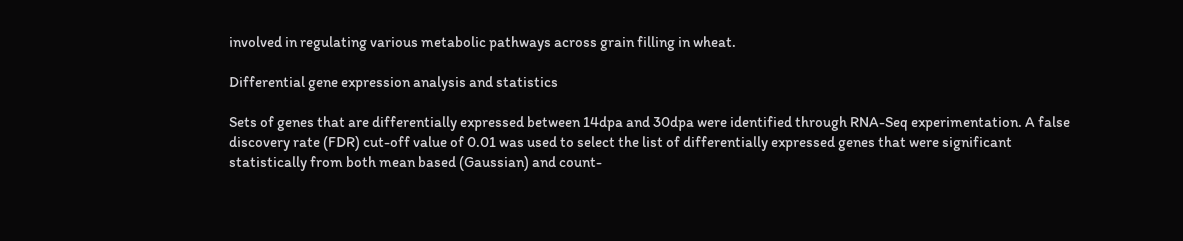involved in regulating various metabolic pathways across grain filling in wheat.

Differential gene expression analysis and statistics

Sets of genes that are differentially expressed between 14dpa and 30dpa were identified through RNA-Seq experimentation. A false discovery rate (FDR) cut-off value of 0.01 was used to select the list of differentially expressed genes that were significant statistically from both mean based (Gaussian) and count-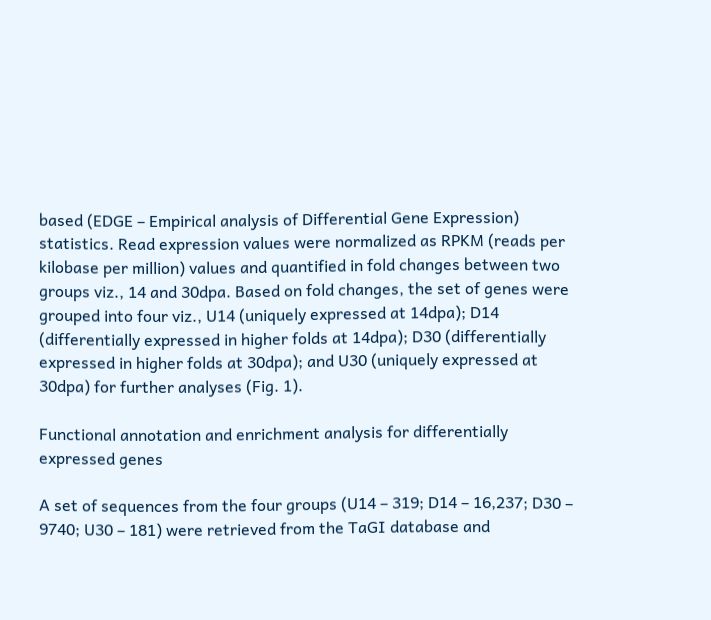based (EDGE – Empirical analysis of Differential Gene Expression) statistics. Read expression values were normalized as RPKM (reads per kilobase per million) values and quantified in fold changes between two groups viz., 14 and 30dpa. Based on fold changes, the set of genes were grouped into four viz., U14 (uniquely expressed at 14dpa); D14 (differentially expressed in higher folds at 14dpa); D30 (differentially expressed in higher folds at 30dpa); and U30 (uniquely expressed at 30dpa) for further analyses (Fig. 1).

Functional annotation and enrichment analysis for differentially expressed genes

A set of sequences from the four groups (U14 – 319; D14 – 16,237; D30 – 9740; U30 – 181) were retrieved from the TaGI database and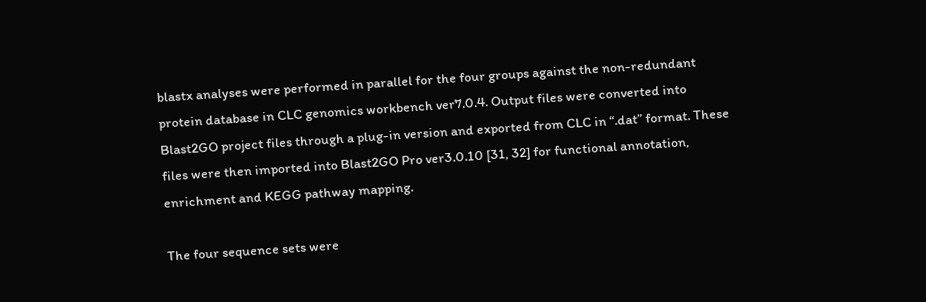blastx analyses were performed in parallel for the four groups against the non-redundant protein database in CLC genomics workbench ver7.0.4. Output files were converted into Blast2GO project files through a plug-in version and exported from CLC in “.dat” format. These files were then imported into Blast2GO Pro ver3.0.10 [31, 32] for functional annotation, enrichment and KEGG pathway mapping.

The four sequence sets were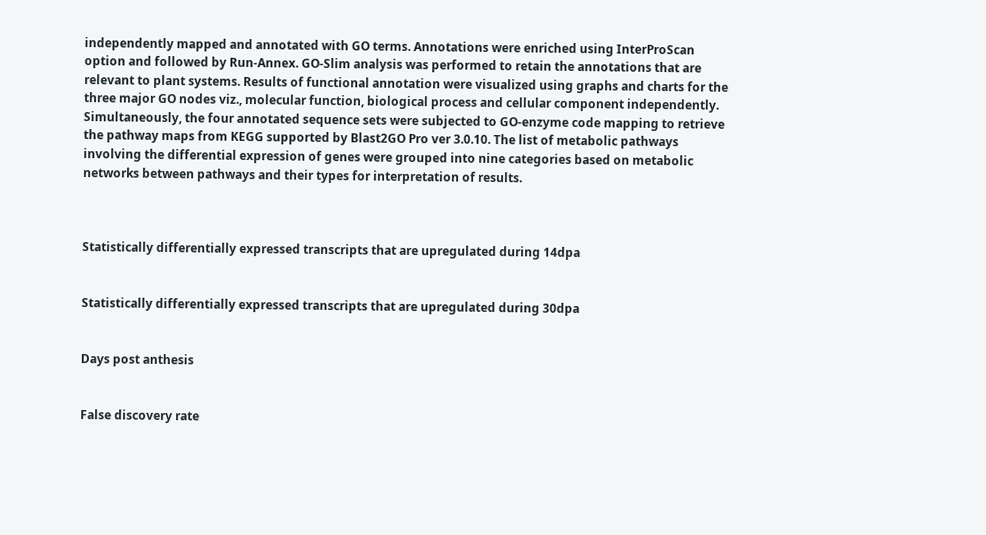independently mapped and annotated with GO terms. Annotations were enriched using InterProScan option and followed by Run-Annex. GO-Slim analysis was performed to retain the annotations that are relevant to plant systems. Results of functional annotation were visualized using graphs and charts for the three major GO nodes viz., molecular function, biological process and cellular component independently. Simultaneously, the four annotated sequence sets were subjected to GO-enzyme code mapping to retrieve the pathway maps from KEGG supported by Blast2GO Pro ver 3.0.10. The list of metabolic pathways involving the differential expression of genes were grouped into nine categories based on metabolic networks between pathways and their types for interpretation of results.



Statistically differentially expressed transcripts that are upregulated during 14dpa


Statistically differentially expressed transcripts that are upregulated during 30dpa


Days post anthesis


False discovery rate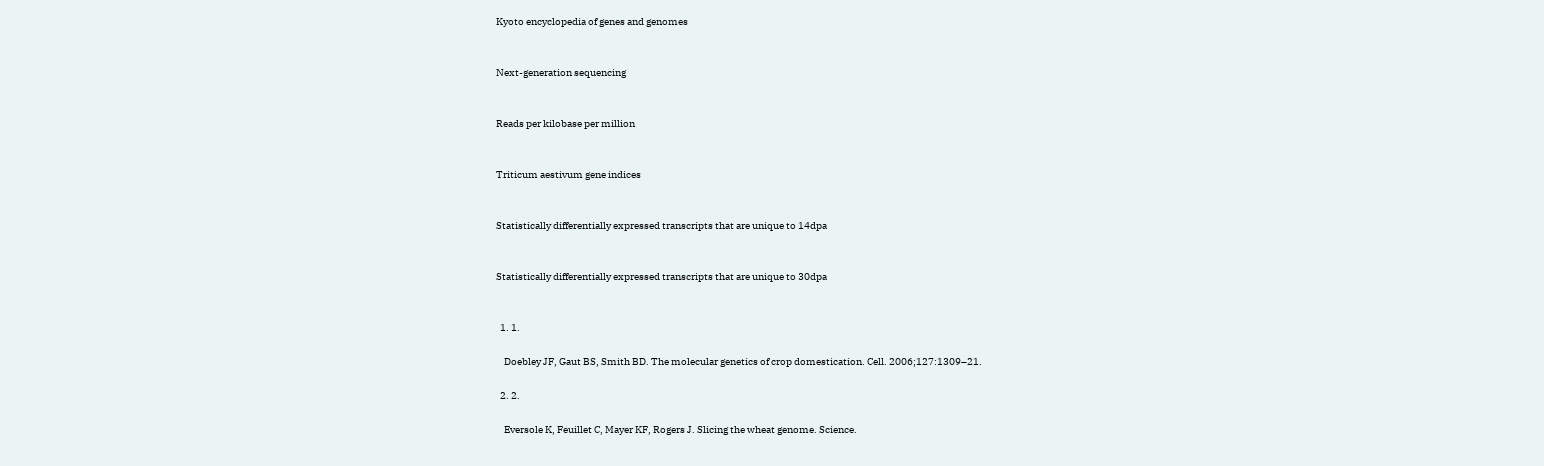Kyoto encyclopedia of genes and genomes


Next-generation sequencing


Reads per kilobase per million


Triticum aestivum gene indices


Statistically differentially expressed transcripts that are unique to 14dpa


Statistically differentially expressed transcripts that are unique to 30dpa


  1. 1.

    Doebley JF, Gaut BS, Smith BD. The molecular genetics of crop domestication. Cell. 2006;127:1309–21.

  2. 2.

    Eversole K, Feuillet C, Mayer KF, Rogers J. Slicing the wheat genome. Science.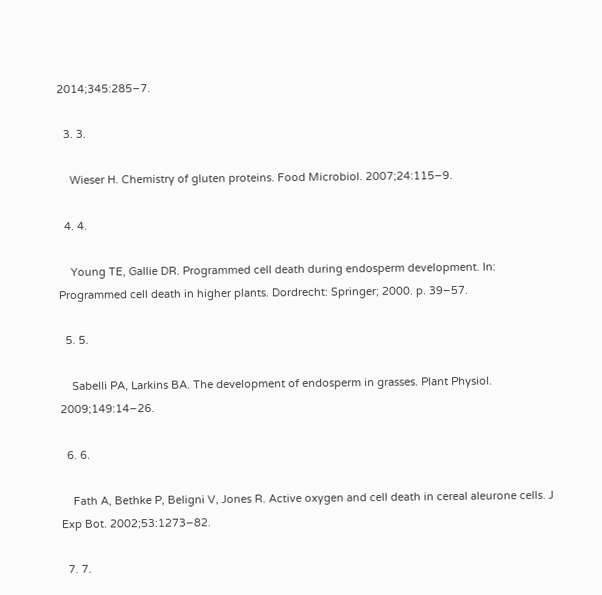2014;345:285–7.

  3. 3.

    Wieser H. Chemistry of gluten proteins. Food Microbiol. 2007;24:115–9.

  4. 4.

    Young TE, Gallie DR. Programmed cell death during endosperm development. In: Programmed cell death in higher plants. Dordrecht: Springer; 2000. p. 39–57.

  5. 5.

    Sabelli PA, Larkins BA. The development of endosperm in grasses. Plant Physiol. 2009;149:14–26.

  6. 6.

    Fath A, Bethke P, Beligni V, Jones R. Active oxygen and cell death in cereal aleurone cells. J Exp Bot. 2002;53:1273–82.

  7. 7.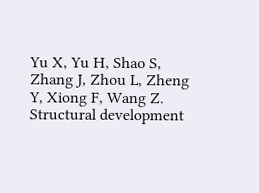Yu X, Yu H, Shao S, Zhang J, Zhou L, Zheng Y, Xiong F, Wang Z. Structural development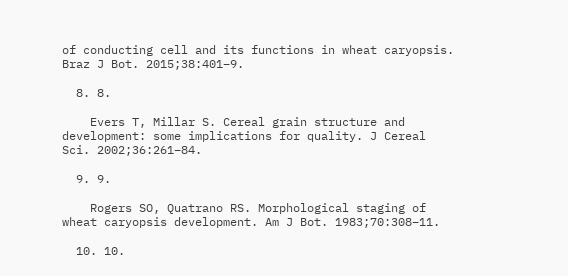of conducting cell and its functions in wheat caryopsis. Braz J Bot. 2015;38:401–9.

  8. 8.

    Evers T, Millar S. Cereal grain structure and development: some implications for quality. J Cereal Sci. 2002;36:261–84.

  9. 9.

    Rogers SO, Quatrano RS. Morphological staging of wheat caryopsis development. Am J Bot. 1983;70:308–11.

  10. 10.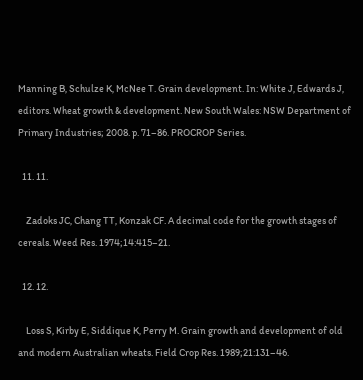Manning B, Schulze K, McNee T. Grain development. In: White J, Edwards J, editors. Wheat growth & development. New South Wales: NSW Department of Primary Industries; 2008. p. 71–86. PROCROP Series.

  11. 11.

    Zadoks JC, Chang TT, Konzak CF. A decimal code for the growth stages of cereals. Weed Res. 1974;14:415–21.

  12. 12.

    Loss S, Kirby E, Siddique K, Perry M. Grain growth and development of old and modern Australian wheats. Field Crop Res. 1989;21:131–46.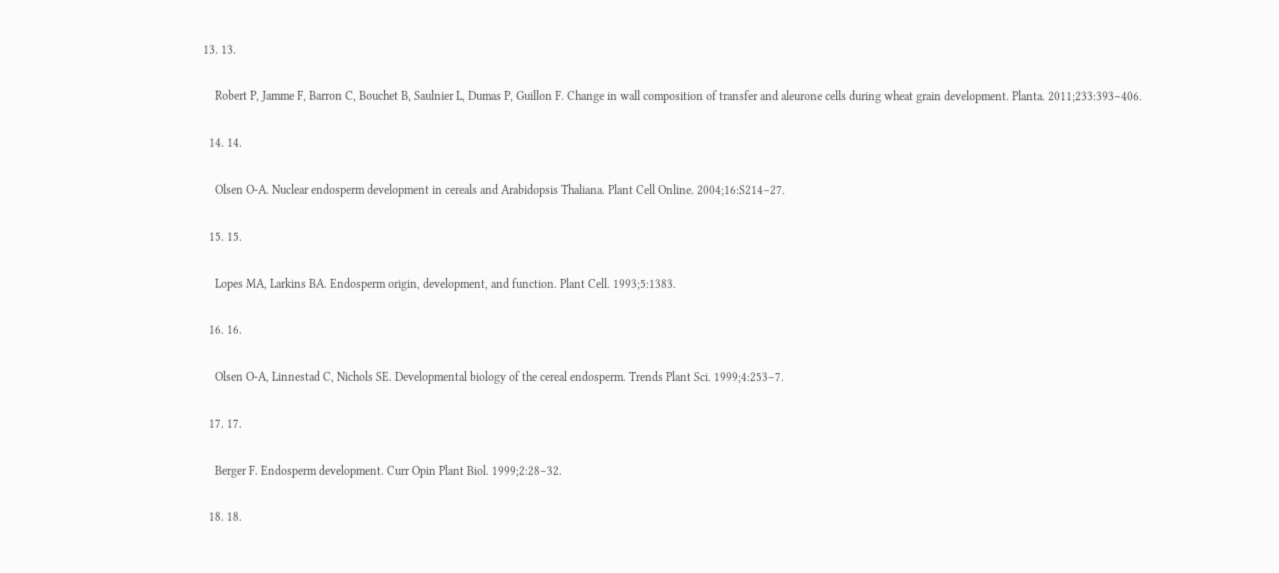13. 13.

    Robert P, Jamme F, Barron C, Bouchet B, Saulnier L, Dumas P, Guillon F. Change in wall composition of transfer and aleurone cells during wheat grain development. Planta. 2011;233:393–406.

  14. 14.

    Olsen O-A. Nuclear endosperm development in cereals and Arabidopsis Thaliana. Plant Cell Online. 2004;16:S214–27.

  15. 15.

    Lopes MA, Larkins BA. Endosperm origin, development, and function. Plant Cell. 1993;5:1383.

  16. 16.

    Olsen O-A, Linnestad C, Nichols SE. Developmental biology of the cereal endosperm. Trends Plant Sci. 1999;4:253–7.

  17. 17.

    Berger F. Endosperm development. Curr Opin Plant Biol. 1999;2:28–32.

  18. 18.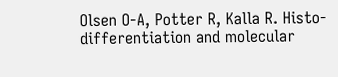Olsen O-A, Potter R, Kalla R. Histo-differentiation and molecular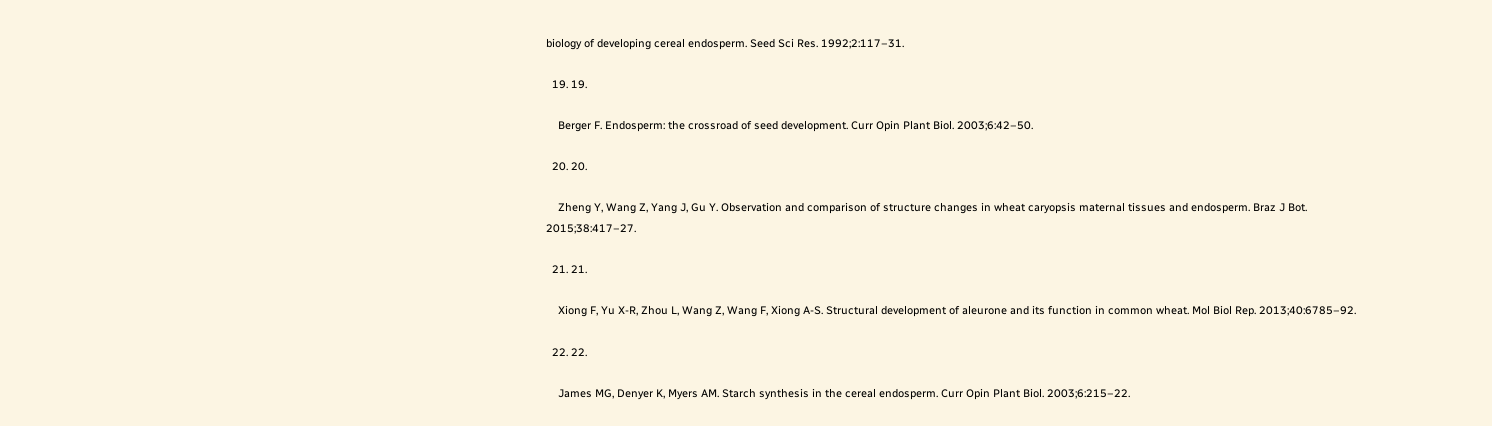biology of developing cereal endosperm. Seed Sci Res. 1992;2:117–31.

  19. 19.

    Berger F. Endosperm: the crossroad of seed development. Curr Opin Plant Biol. 2003;6:42–50.

  20. 20.

    Zheng Y, Wang Z, Yang J, Gu Y. Observation and comparison of structure changes in wheat caryopsis maternal tissues and endosperm. Braz J Bot. 2015;38:417–27.

  21. 21.

    Xiong F, Yu X-R, Zhou L, Wang Z, Wang F, Xiong A-S. Structural development of aleurone and its function in common wheat. Mol Biol Rep. 2013;40:6785–92.

  22. 22.

    James MG, Denyer K, Myers AM. Starch synthesis in the cereal endosperm. Curr Opin Plant Biol. 2003;6:215–22.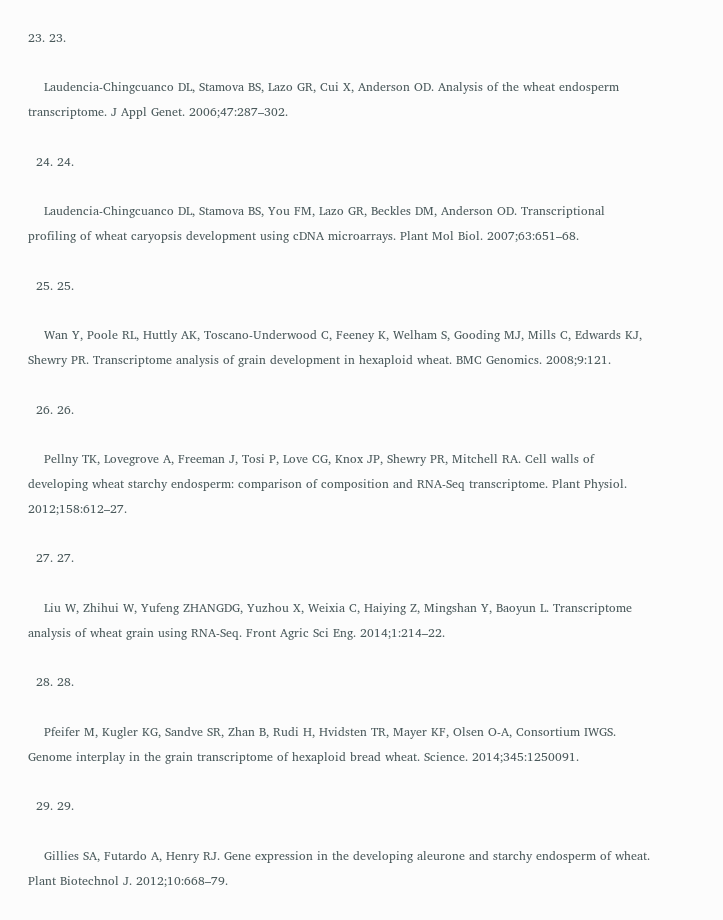23. 23.

    Laudencia-Chingcuanco DL, Stamova BS, Lazo GR, Cui X, Anderson OD. Analysis of the wheat endosperm transcriptome. J Appl Genet. 2006;47:287–302.

  24. 24.

    Laudencia-Chingcuanco DL, Stamova BS, You FM, Lazo GR, Beckles DM, Anderson OD. Transcriptional profiling of wheat caryopsis development using cDNA microarrays. Plant Mol Biol. 2007;63:651–68.

  25. 25.

    Wan Y, Poole RL, Huttly AK, Toscano-Underwood C, Feeney K, Welham S, Gooding MJ, Mills C, Edwards KJ, Shewry PR. Transcriptome analysis of grain development in hexaploid wheat. BMC Genomics. 2008;9:121.

  26. 26.

    Pellny TK, Lovegrove A, Freeman J, Tosi P, Love CG, Knox JP, Shewry PR, Mitchell RA. Cell walls of developing wheat starchy endosperm: comparison of composition and RNA-Seq transcriptome. Plant Physiol. 2012;158:612–27.

  27. 27.

    Liu W, Zhihui W, Yufeng ZHANGDG, Yuzhou X, Weixia C, Haiying Z, Mingshan Y, Baoyun L. Transcriptome analysis of wheat grain using RNA-Seq. Front Agric Sci Eng. 2014;1:214–22.

  28. 28.

    Pfeifer M, Kugler KG, Sandve SR, Zhan B, Rudi H, Hvidsten TR, Mayer KF, Olsen O-A, Consortium IWGS. Genome interplay in the grain transcriptome of hexaploid bread wheat. Science. 2014;345:1250091.

  29. 29.

    Gillies SA, Futardo A, Henry RJ. Gene expression in the developing aleurone and starchy endosperm of wheat. Plant Biotechnol J. 2012;10:668–79.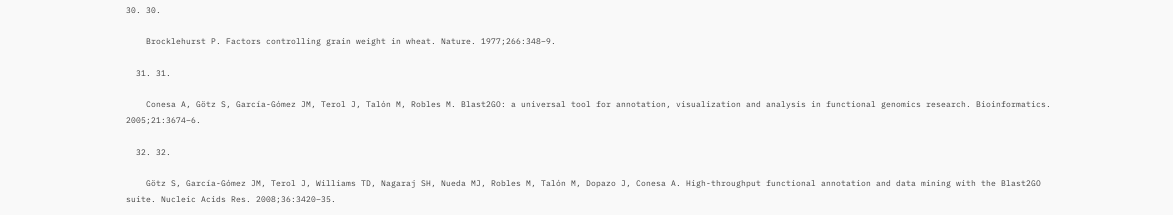30. 30.

    Brocklehurst P. Factors controlling grain weight in wheat. Nature. 1977;266:348–9.

  31. 31.

    Conesa A, Götz S, García-Gómez JM, Terol J, Talón M, Robles M. Blast2GO: a universal tool for annotation, visualization and analysis in functional genomics research. Bioinformatics. 2005;21:3674–6.

  32. 32.

    Götz S, García-Gómez JM, Terol J, Williams TD, Nagaraj SH, Nueda MJ, Robles M, Talón M, Dopazo J, Conesa A. High-throughput functional annotation and data mining with the Blast2GO suite. Nucleic Acids Res. 2008;36:3420–35.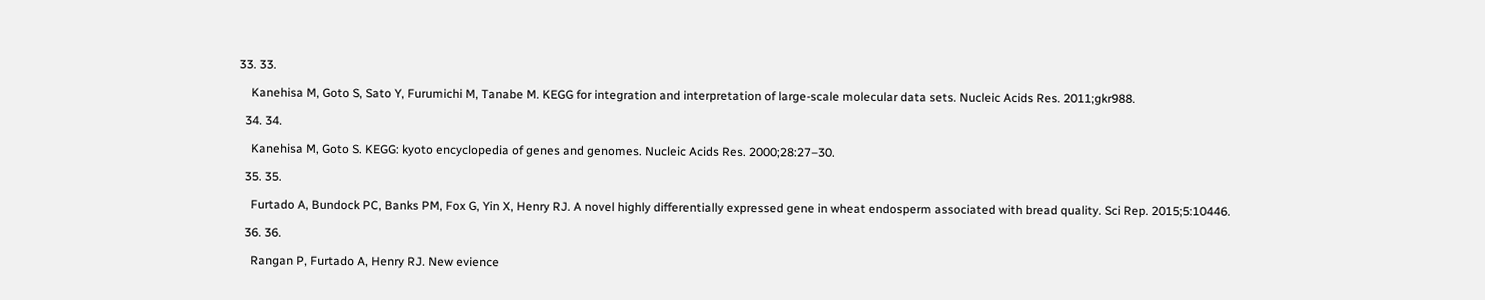33. 33.

    Kanehisa M, Goto S, Sato Y, Furumichi M, Tanabe M. KEGG for integration and interpretation of large-scale molecular data sets. Nucleic Acids Res. 2011;gkr988.

  34. 34.

    Kanehisa M, Goto S. KEGG: kyoto encyclopedia of genes and genomes. Nucleic Acids Res. 2000;28:27–30.

  35. 35.

    Furtado A, Bundock PC, Banks PM, Fox G, Yin X, Henry RJ. A novel highly differentially expressed gene in wheat endosperm associated with bread quality. Sci Rep. 2015;5:10446.

  36. 36.

    Rangan P, Furtado A, Henry RJ. New evience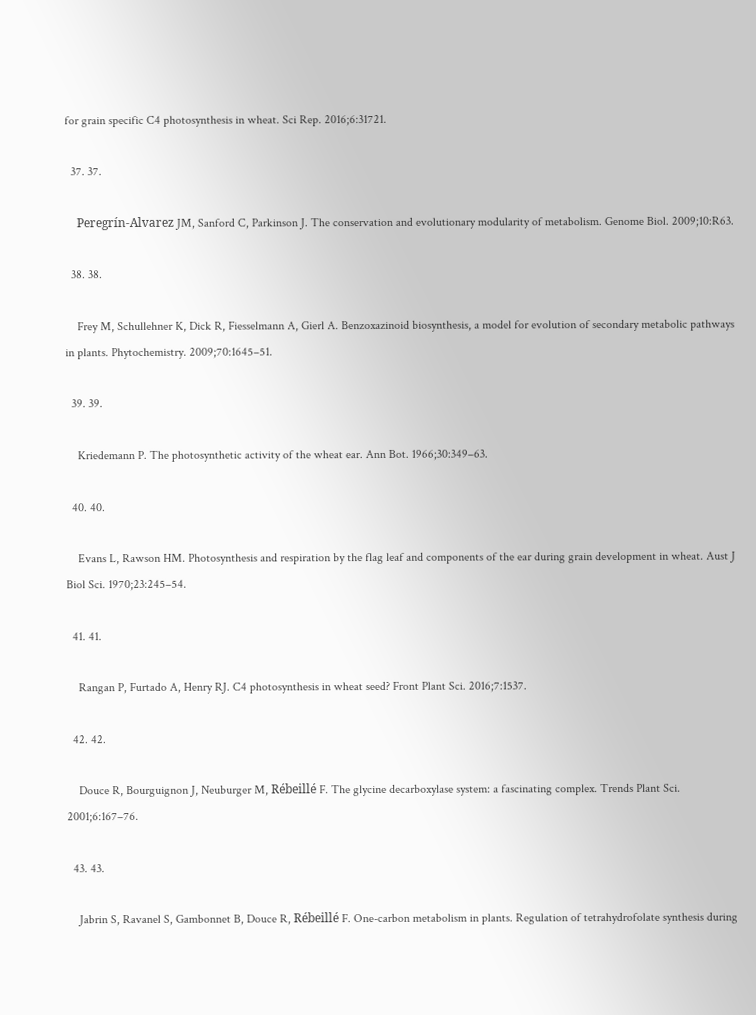for grain specific C4 photosynthesis in wheat. Sci Rep. 2016;6:31721.

  37. 37.

    Peregrín-Alvarez JM, Sanford C, Parkinson J. The conservation and evolutionary modularity of metabolism. Genome Biol. 2009;10:R63.

  38. 38.

    Frey M, Schullehner K, Dick R, Fiesselmann A, Gierl A. Benzoxazinoid biosynthesis, a model for evolution of secondary metabolic pathways in plants. Phytochemistry. 2009;70:1645–51.

  39. 39.

    Kriedemann P. The photosynthetic activity of the wheat ear. Ann Bot. 1966;30:349–63.

  40. 40.

    Evans L, Rawson HM. Photosynthesis and respiration by the flag leaf and components of the ear during grain development in wheat. Aust J Biol Sci. 1970;23:245–54.

  41. 41.

    Rangan P, Furtado A, Henry RJ. C4 photosynthesis in wheat seed? Front Plant Sci. 2016;7:1537.

  42. 42.

    Douce R, Bourguignon J, Neuburger M, Rébeillé F. The glycine decarboxylase system: a fascinating complex. Trends Plant Sci. 2001;6:167–76.

  43. 43.

    Jabrin S, Ravanel S, Gambonnet B, Douce R, Rébeillé F. One-carbon metabolism in plants. Regulation of tetrahydrofolate synthesis during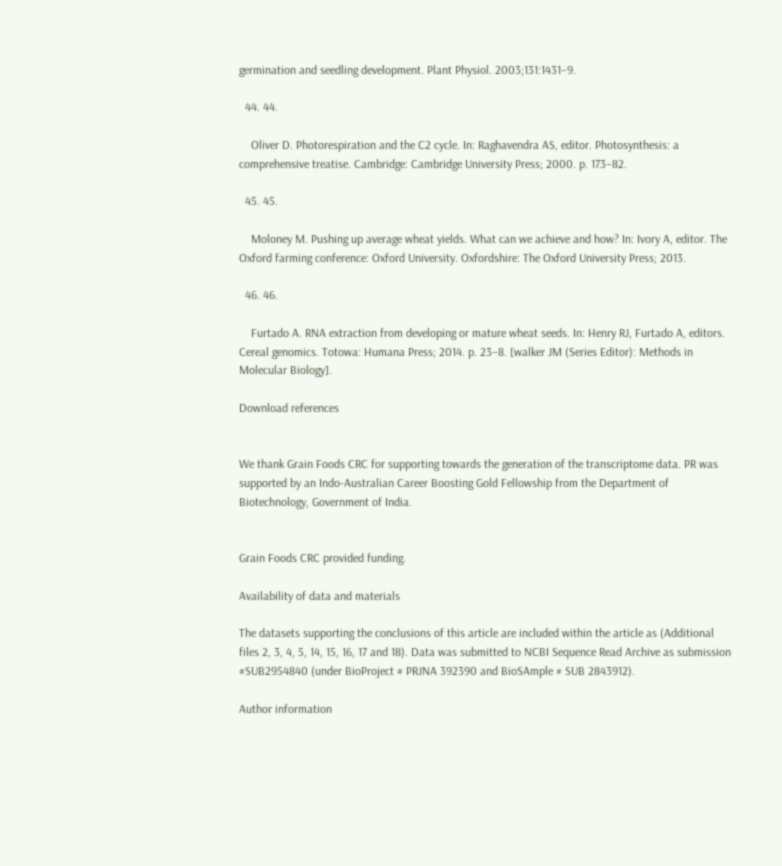germination and seedling development. Plant Physiol. 2003;131:1431–9.

  44. 44.

    Oliver D. Photorespiration and the C2 cycle. In: Raghavendra AS, editor. Photosynthesis: a comprehensive treatise. Cambridge: Cambridge University Press; 2000. p. 173–82.

  45. 45.

    Moloney M. Pushing up average wheat yields. What can we achieve and how? In: Ivory A, editor. The Oxford farming conference: Oxford University. Oxfordshire: The Oxford University Press; 2013.

  46. 46.

    Furtado A. RNA extraction from developing or mature wheat seeds. In: Henry RJ, Furtado A, editors. Cereal genomics. Totowa: Humana Press; 2014. p. 23–8. [walker JM (Series Editor): Methods in Molecular Biology].

Download references


We thank Grain Foods CRC for supporting towards the generation of the transcriptome data. PR was supported by an Indo-Australian Career Boosting Gold Fellowship from the Department of Biotechnology, Government of India.


Grain Foods CRC provided funding.

Availability of data and materials

The datasets supporting the conclusions of this article are included within the article as (Additional files 2, 3, 4, 5, 14, 15, 16, 17 and 18). Data was submitted to NCBI Sequence Read Archive as submission #SUB2954840 (under BioProject # PRJNA 392390 and BioSAmple # SUB 2843912).

Author information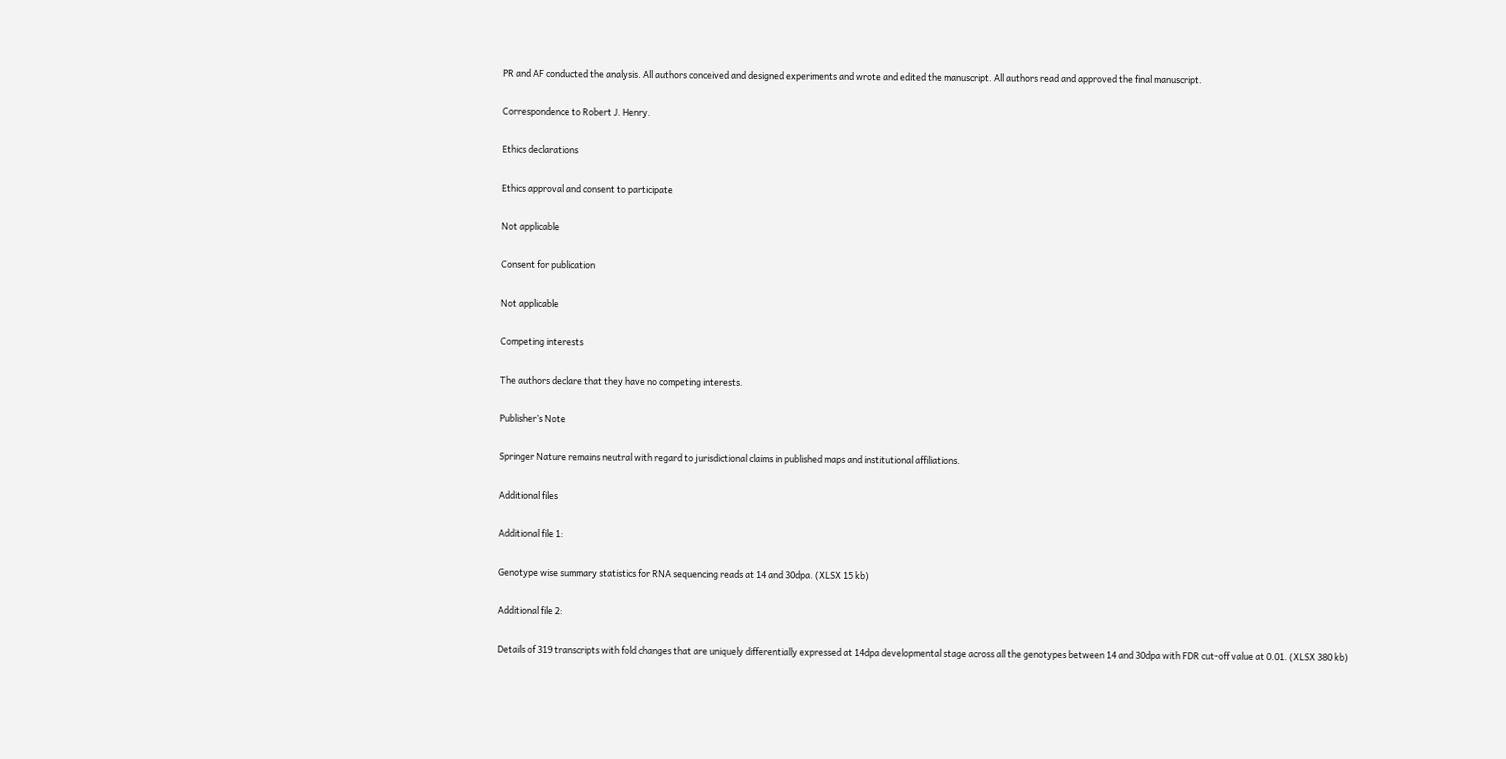PR and AF conducted the analysis. All authors conceived and designed experiments and wrote and edited the manuscript. All authors read and approved the final manuscript.

Correspondence to Robert J. Henry.

Ethics declarations

Ethics approval and consent to participate

Not applicable

Consent for publication

Not applicable

Competing interests

The authors declare that they have no competing interests.

Publisher’s Note

Springer Nature remains neutral with regard to jurisdictional claims in published maps and institutional affiliations.

Additional files

Additional file 1:

Genotype wise summary statistics for RNA sequencing reads at 14 and 30dpa. (XLSX 15 kb)

Additional file 2:

Details of 319 transcripts with fold changes that are uniquely differentially expressed at 14dpa developmental stage across all the genotypes between 14 and 30dpa with FDR cut-off value at 0.01. (XLSX 380 kb)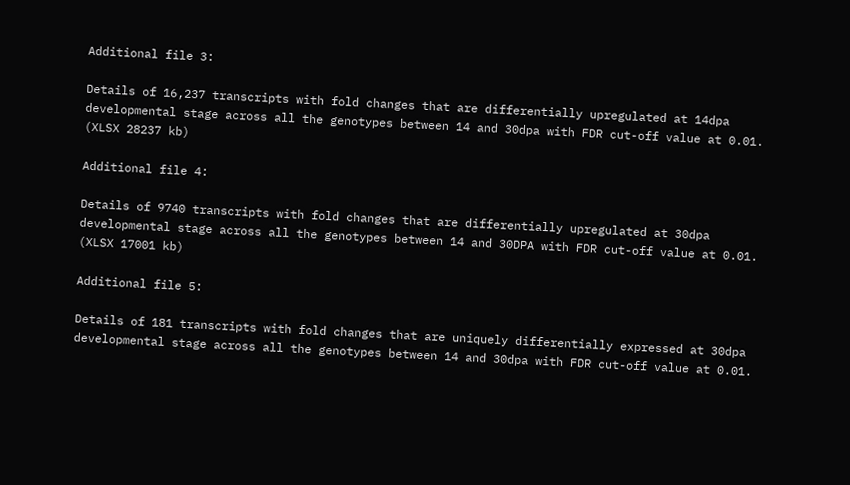Additional file 3:

Details of 16,237 transcripts with fold changes that are differentially upregulated at 14dpa developmental stage across all the genotypes between 14 and 30dpa with FDR cut-off value at 0.01. (XLSX 28237 kb)

Additional file 4:

Details of 9740 transcripts with fold changes that are differentially upregulated at 30dpa developmental stage across all the genotypes between 14 and 30DPA with FDR cut-off value at 0.01. (XLSX 17001 kb)

Additional file 5:

Details of 181 transcripts with fold changes that are uniquely differentially expressed at 30dpa developmental stage across all the genotypes between 14 and 30dpa with FDR cut-off value at 0.01.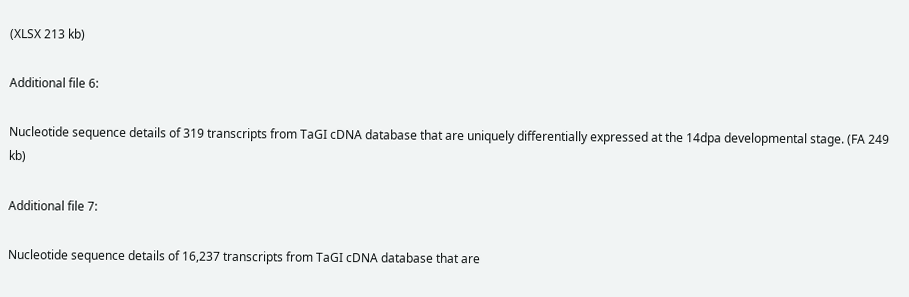(XLSX 213 kb)

Additional file 6:

Nucleotide sequence details of 319 transcripts from TaGI cDNA database that are uniquely differentially expressed at the 14dpa developmental stage. (FA 249 kb)

Additional file 7:

Nucleotide sequence details of 16,237 transcripts from TaGI cDNA database that are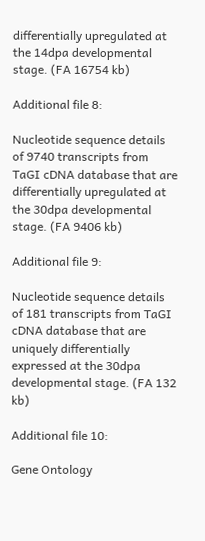differentially upregulated at the 14dpa developmental stage. (FA 16754 kb)

Additional file 8:

Nucleotide sequence details of 9740 transcripts from TaGI cDNA database that are differentially upregulated at the 30dpa developmental stage. (FA 9406 kb)

Additional file 9:

Nucleotide sequence details of 181 transcripts from TaGI cDNA database that are uniquely differentially expressed at the 30dpa developmental stage. (FA 132 kb)

Additional file 10:

Gene Ontology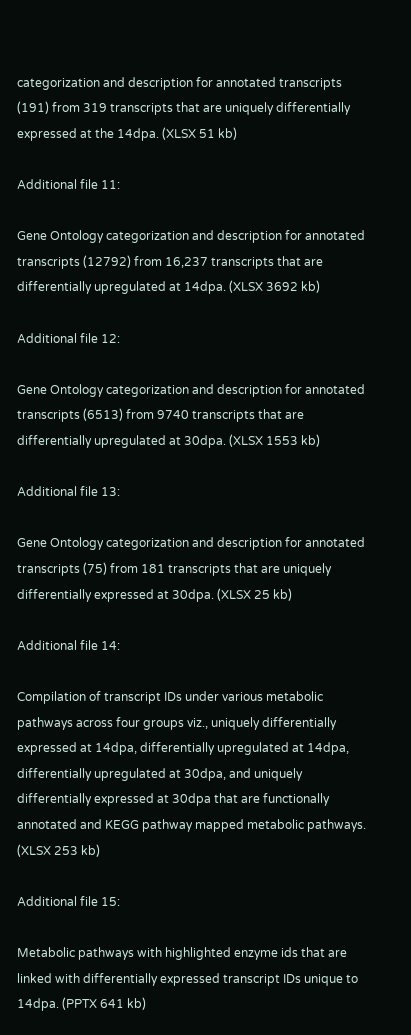categorization and description for annotated transcripts (191) from 319 transcripts that are uniquely differentially expressed at the 14dpa. (XLSX 51 kb)

Additional file 11:

Gene Ontology categorization and description for annotated transcripts (12792) from 16,237 transcripts that are differentially upregulated at 14dpa. (XLSX 3692 kb)

Additional file 12:

Gene Ontology categorization and description for annotated transcripts (6513) from 9740 transcripts that are differentially upregulated at 30dpa. (XLSX 1553 kb)

Additional file 13:

Gene Ontology categorization and description for annotated transcripts (75) from 181 transcripts that are uniquely differentially expressed at 30dpa. (XLSX 25 kb)

Additional file 14:

Compilation of transcript IDs under various metabolic pathways across four groups viz., uniquely differentially expressed at 14dpa, differentially upregulated at 14dpa, differentially upregulated at 30dpa, and uniquely differentially expressed at 30dpa that are functionally annotated and KEGG pathway mapped metabolic pathways. (XLSX 253 kb)

Additional file 15:

Metabolic pathways with highlighted enzyme ids that are linked with differentially expressed transcript IDs unique to 14dpa. (PPTX 641 kb)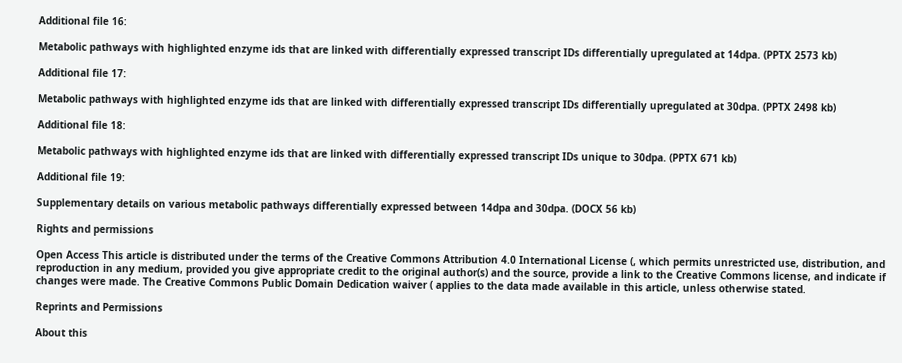Additional file 16:

Metabolic pathways with highlighted enzyme ids that are linked with differentially expressed transcript IDs differentially upregulated at 14dpa. (PPTX 2573 kb)

Additional file 17:

Metabolic pathways with highlighted enzyme ids that are linked with differentially expressed transcript IDs differentially upregulated at 30dpa. (PPTX 2498 kb)

Additional file 18:

Metabolic pathways with highlighted enzyme ids that are linked with differentially expressed transcript IDs unique to 30dpa. (PPTX 671 kb)

Additional file 19:

Supplementary details on various metabolic pathways differentially expressed between 14dpa and 30dpa. (DOCX 56 kb)

Rights and permissions

Open Access This article is distributed under the terms of the Creative Commons Attribution 4.0 International License (, which permits unrestricted use, distribution, and reproduction in any medium, provided you give appropriate credit to the original author(s) and the source, provide a link to the Creative Commons license, and indicate if changes were made. The Creative Commons Public Domain Dedication waiver ( applies to the data made available in this article, unless otherwise stated.

Reprints and Permissions

About this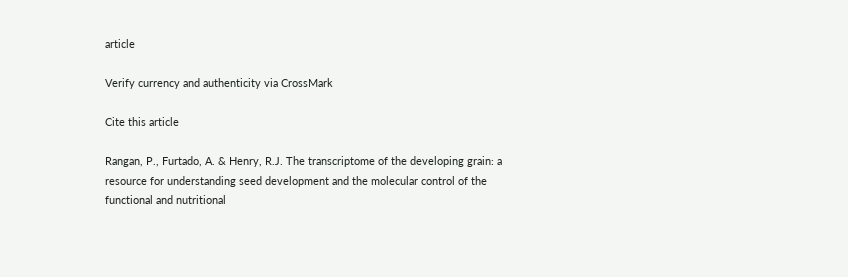article

Verify currency and authenticity via CrossMark

Cite this article

Rangan, P., Furtado, A. & Henry, R.J. The transcriptome of the developing grain: a resource for understanding seed development and the molecular control of the functional and nutritional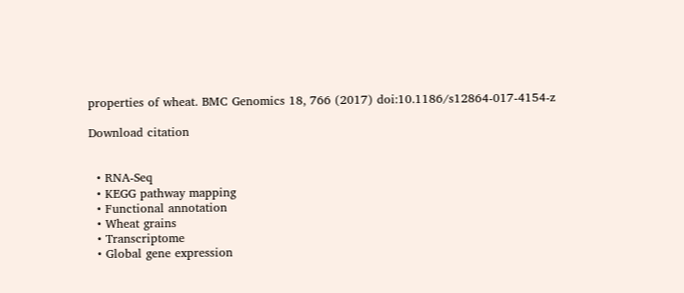properties of wheat. BMC Genomics 18, 766 (2017) doi:10.1186/s12864-017-4154-z

Download citation


  • RNA-Seq
  • KEGG pathway mapping
  • Functional annotation
  • Wheat grains
  • Transcriptome
  • Global gene expression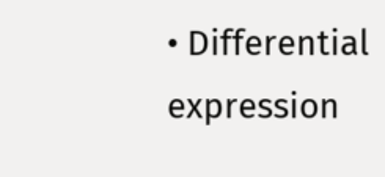• Differential expression